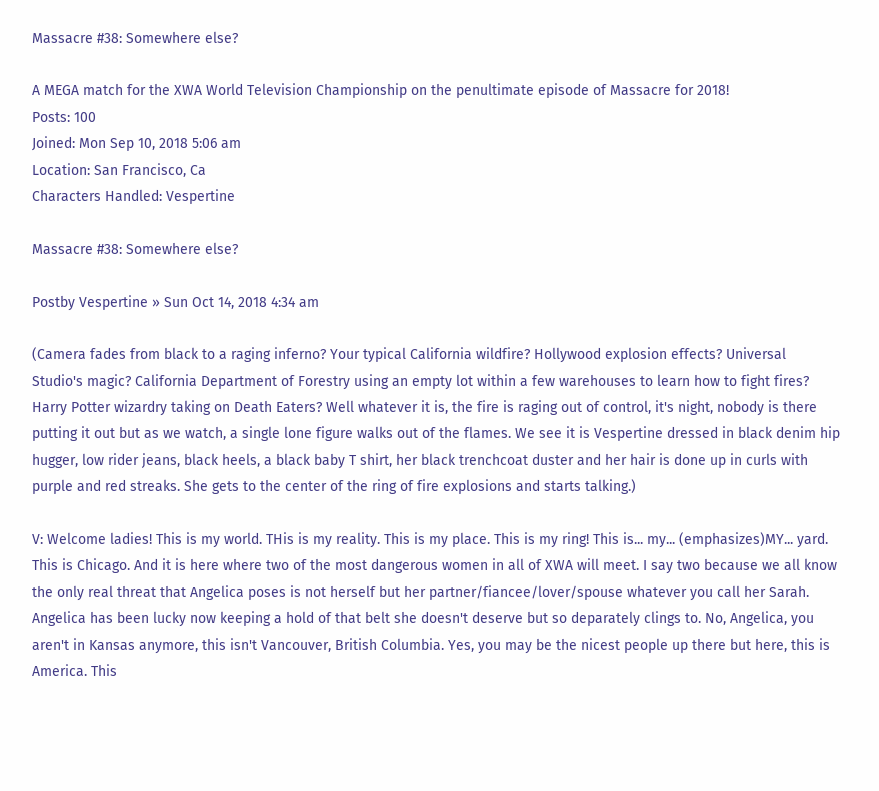Massacre #38: Somewhere else?

A MEGA match for the XWA World Television Championship on the penultimate episode of Massacre for 2018!
Posts: 100
Joined: Mon Sep 10, 2018 5:06 am
Location: San Francisco, Ca
Characters Handled: Vespertine

Massacre #38: Somewhere else?

Postby Vespertine » Sun Oct 14, 2018 4:34 am

(Camera fades from black to a raging inferno? Your typical California wildfire? Hollywood explosion effects? Universal Studio's magic? California Department of Forestry using an empty lot within a few warehouses to learn how to fight fires? Harry Potter wizardry taking on Death Eaters? Well whatever it is, the fire is raging out of control, it's night, nobody is there putting it out but as we watch, a single lone figure walks out of the flames. We see it is Vespertine dressed in black denim hip hugger, low rider jeans, black heels, a black baby T shirt, her black trenchcoat duster and her hair is done up in curls with purple and red streaks. She gets to the center of the ring of fire explosions and starts talking.)

V: Welcome ladies! This is my world. THis is my reality. This is my place. This is my ring! This is... my... (emphasizes)MY... yard. This is Chicago. And it is here where two of the most dangerous women in all of XWA will meet. I say two because we all know the only real threat that Angelica poses is not herself but her partner/fiancee/lover/spouse whatever you call her Sarah. Angelica has been lucky now keeping a hold of that belt she doesn't deserve but so deparately clings to. No, Angelica, you aren't in Kansas anymore, this isn't Vancouver, British Columbia. Yes, you may be the nicest people up there but here, this is America. This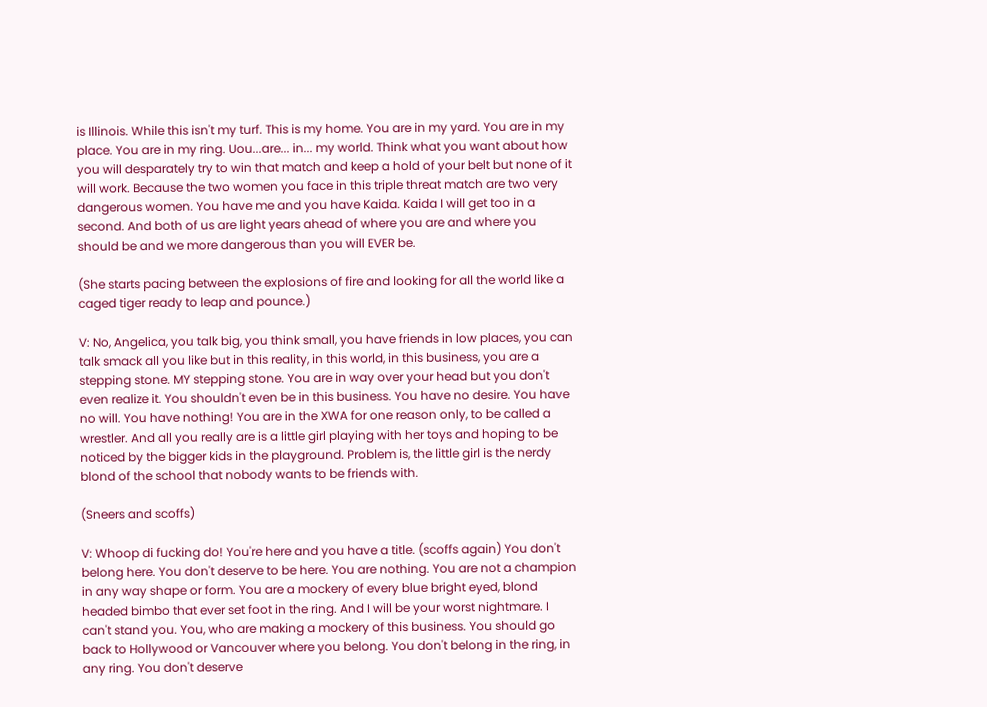is Illinois. While this isn't my turf. This is my home. You are in my yard. You are in my place. You are in my ring. Uou...are... in... my world. Think what you want about how you will desparately try to win that match and keep a hold of your belt but none of it will work. Because the two women you face in this triple threat match are two very dangerous women. You have me and you have Kaida. Kaida I will get too in a second. And both of us are light years ahead of where you are and where you should be and we more dangerous than you will EVER be.

(She starts pacing between the explosions of fire and looking for all the world like a caged tiger ready to leap and pounce.)

V: No, Angelica, you talk big, you think small, you have friends in low places, you can talk smack all you like but in this reality, in this world, in this business, you are a stepping stone. MY stepping stone. You are in way over your head but you don't even realize it. You shouldn't even be in this business. You have no desire. You have no will. You have nothing! You are in the XWA for one reason only, to be called a wrestler. And all you really are is a little girl playing with her toys and hoping to be noticed by the bigger kids in the playground. Problem is, the little girl is the nerdy blond of the school that nobody wants to be friends with.

(Sneers and scoffs)

V: Whoop di fucking do! You're here and you have a title. (scoffs again) You don't belong here. You don't deserve to be here. You are nothing. You are not a champion in any way shape or form. You are a mockery of every blue bright eyed, blond headed bimbo that ever set foot in the ring. And I will be your worst nightmare. I can't stand you. You, who are making a mockery of this business. You should go back to Hollywood or Vancouver where you belong. You don't belong in the ring, in any ring. You don't deserve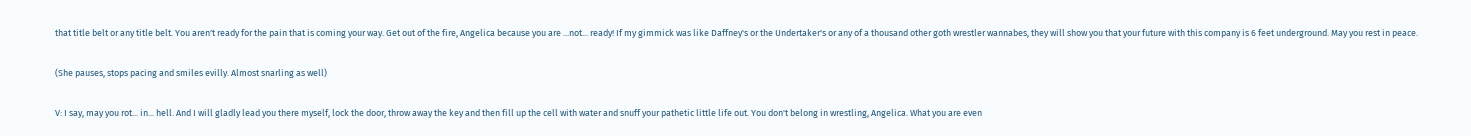that title belt or any title belt. You aren't ready for the pain that is coming your way. Get out of the fire, Angelica because you are ...not... ready! If my gimmick was like Daffney's or the Undertaker's or any of a thousand other goth wrestler wannabes, they will show you that your future with this company is 6 feet underground. May you rest in peace.

(She pauses, stops pacing and smiles evilly. Almost snarling as well)

V: I say, may you rot... in... hell. And I will gladly lead you there myself, lock the door, throw away the key and then fill up the cell with water and snuff your pathetic little life out. You don't belong in wrestling, Angelica. What you are even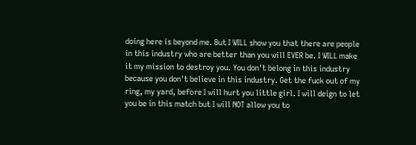doing here is beyond me. But I WILL show you that there are people in this industry who are better than you will EVER be. I WILL make it my mission to destroy you. You don't belong in this industry because you don't believe in this industry. Get the fuck out of my ring, my yard, before I will hurt you little girl. I will deign to let you be in this match but I will NOT allow you to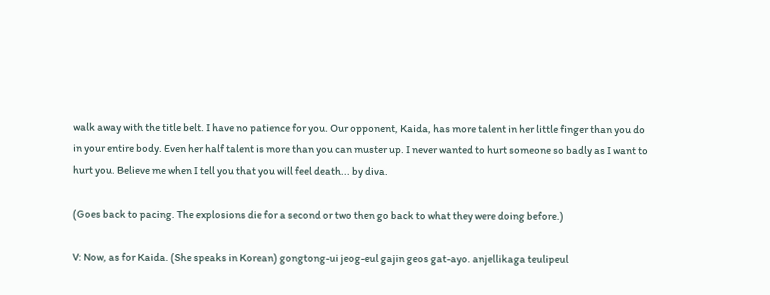walk away with the title belt. I have no patience for you. Our opponent, Kaida, has more talent in her little finger than you do in your entire body. Even her half talent is more than you can muster up. I never wanted to hurt someone so badly as I want to hurt you. Believe me when I tell you that you will feel death... by diva.

(Goes back to pacing. The explosions die for a second or two then go back to what they were doing before.)

V: Now, as for Kaida. (She speaks in Korean) gongtong-ui jeog-eul gajin geos gat-ayo. anjellikaga teulipeul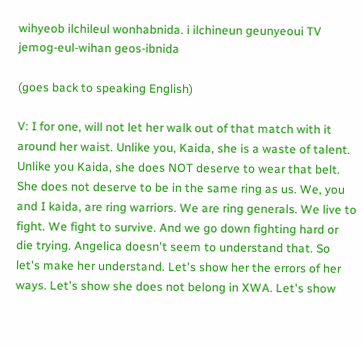wihyeob ilchileul wonhabnida. i ilchineun geunyeoui TV jemog-eul-wihan geos-ibnida

(goes back to speaking English)

V: I for one, will not let her walk out of that match with it around her waist. Unlike you, Kaida, she is a waste of talent. Unlike you Kaida, she does NOT deserve to wear that belt. She does not deserve to be in the same ring as us. We, you and I kaida, are ring warriors. We are ring generals. We live to fight. We fight to survive. And we go down fighting hard or die trying. Angelica doesn't seem to understand that. So let's make her understand. Let's show her the errors of her ways. Let's show she does not belong in XWA. Let's show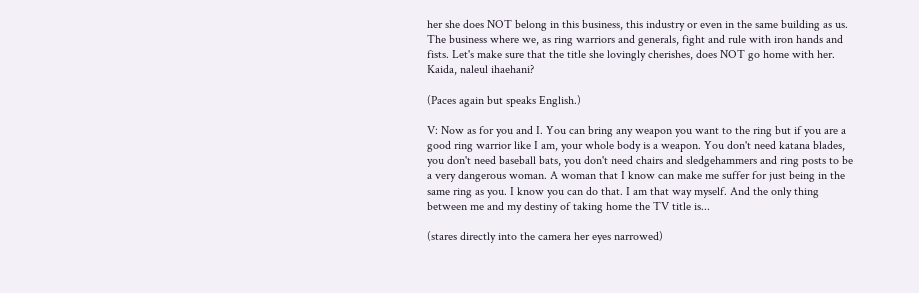her she does NOT belong in this business, this industry or even in the same building as us. The business where we, as ring warriors and generals, fight and rule with iron hands and fists. Let's make sure that the title she lovingly cherishes, does NOT go home with her. Kaida, naleul ihaehani?

(Paces again but speaks English.)

V: Now as for you and I. You can bring any weapon you want to the ring but if you are a good ring warrior like I am, your whole body is a weapon. You don't need katana blades, you don't need baseball bats, you don't need chairs and sledgehammers and ring posts to be a very dangerous woman. A woman that I know can make me suffer for just being in the same ring as you. I know you can do that. I am that way myself. And the only thing between me and my destiny of taking home the TV title is...

(stares directly into the camera her eyes narrowed)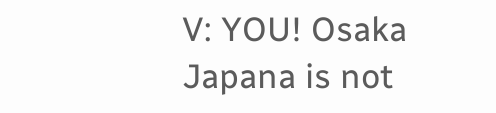V: YOU! Osaka Japana is not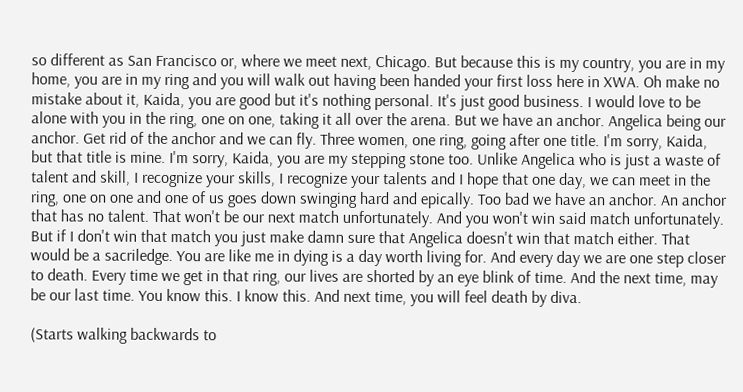so different as San Francisco or, where we meet next, Chicago. But because this is my country, you are in my home, you are in my ring and you will walk out having been handed your first loss here in XWA. Oh make no mistake about it, Kaida, you are good but it's nothing personal. It's just good business. I would love to be alone with you in the ring, one on one, taking it all over the arena. But we have an anchor. Angelica being our anchor. Get rid of the anchor and we can fly. Three women, one ring, going after one title. I'm sorry, Kaida, but that title is mine. I'm sorry, Kaida, you are my stepping stone too. Unlike Angelica who is just a waste of talent and skill, I recognize your skills, I recognize your talents and I hope that one day, we can meet in the ring, one on one and one of us goes down swinging hard and epically. Too bad we have an anchor. An anchor that has no talent. That won't be our next match unfortunately. And you won't win said match unfortunately. But if I don't win that match you just make damn sure that Angelica doesn't win that match either. That would be a sacriledge. You are like me in dying is a day worth living for. And every day we are one step closer to death. Every time we get in that ring, our lives are shorted by an eye blink of time. And the next time, may be our last time. You know this. I know this. And next time, you will feel death by diva.

(Starts walking backwards to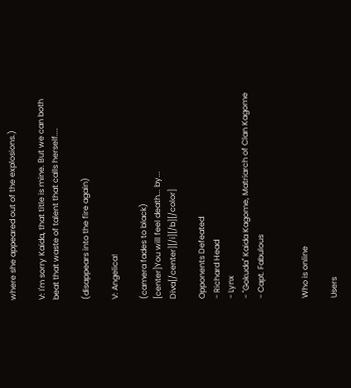where she appeared out of the explosions.)

V: I'm sorry Kaida, that title is mine. But we can both beat that waste of talent that calls herself....

(disappears into the fire again)

V: Angelica!

(camera fades to black)
[center]You will feel death... by... Diva[/center][/i][/b][/color]

Opponents Defeated
- Richard Head
- Lynx
- "Gokuda" Kaida Kagome, Matriarch of Clan Kagome
- Capt. Fabulous


Who is online

Users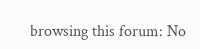browsing this forum: No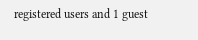registered users and 1 guest